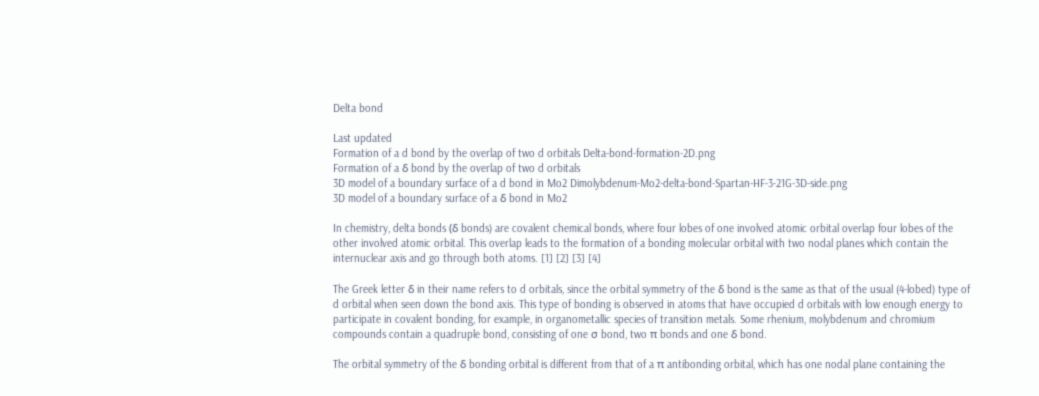Delta bond

Last updated
Formation of a d bond by the overlap of two d orbitals Delta-bond-formation-2D.png
Formation of a δ bond by the overlap of two d orbitals
3D model of a boundary surface of a d bond in Mo2 Dimolybdenum-Mo2-delta-bond-Spartan-HF-3-21G-3D-side.png
3D model of a boundary surface of a δ bond in Mo2

In chemistry, delta bonds (δ bonds) are covalent chemical bonds, where four lobes of one involved atomic orbital overlap four lobes of the other involved atomic orbital. This overlap leads to the formation of a bonding molecular orbital with two nodal planes which contain the internuclear axis and go through both atoms. [1] [2] [3] [4]

The Greek letter δ in their name refers to d orbitals, since the orbital symmetry of the δ bond is the same as that of the usual (4-lobed) type of d orbital when seen down the bond axis. This type of bonding is observed in atoms that have occupied d orbitals with low enough energy to participate in covalent bonding, for example, in organometallic species of transition metals. Some rhenium, molybdenum and chromium compounds contain a quadruple bond, consisting of one σ bond, two π bonds and one δ bond.

The orbital symmetry of the δ bonding orbital is different from that of a π antibonding orbital, which has one nodal plane containing the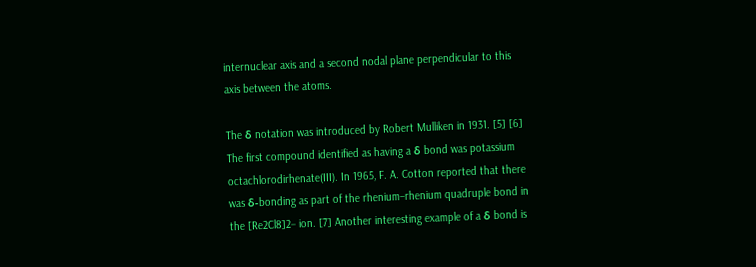internuclear axis and a second nodal plane perpendicular to this axis between the atoms.

The δ notation was introduced by Robert Mulliken in 1931. [5] [6] The first compound identified as having a δ bond was potassium octachlorodirhenate(III). In 1965, F. A. Cotton reported that there was δ-bonding as part of the rhenium–rhenium quadruple bond in the [Re2Cl8]2− ion. [7] Another interesting example of a δ bond is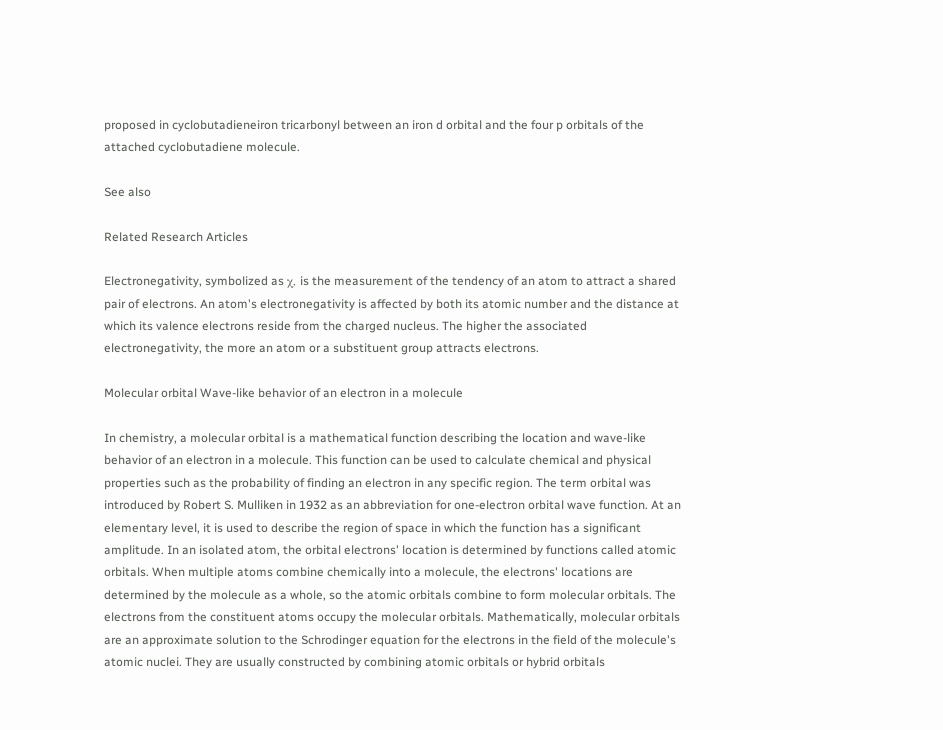proposed in cyclobutadieneiron tricarbonyl between an iron d orbital and the four p orbitals of the attached cyclobutadiene molecule.

See also

Related Research Articles

Electronegativity, symbolized as χ, is the measurement of the tendency of an atom to attract a shared pair of electrons. An atom's electronegativity is affected by both its atomic number and the distance at which its valence electrons reside from the charged nucleus. The higher the associated electronegativity, the more an atom or a substituent group attracts electrons.

Molecular orbital Wave-like behavior of an electron in a molecule

In chemistry, a molecular orbital is a mathematical function describing the location and wave-like behavior of an electron in a molecule. This function can be used to calculate chemical and physical properties such as the probability of finding an electron in any specific region. The term orbital was introduced by Robert S. Mulliken in 1932 as an abbreviation for one-electron orbital wave function. At an elementary level, it is used to describe the region of space in which the function has a significant amplitude. In an isolated atom, the orbital electrons' location is determined by functions called atomic orbitals. When multiple atoms combine chemically into a molecule, the electrons' locations are determined by the molecule as a whole, so the atomic orbitals combine to form molecular orbitals. The electrons from the constituent atoms occupy the molecular orbitals. Mathematically, molecular orbitals are an approximate solution to the Schrodinger equation for the electrons in the field of the molecule's atomic nuclei. They are usually constructed by combining atomic orbitals or hybrid orbitals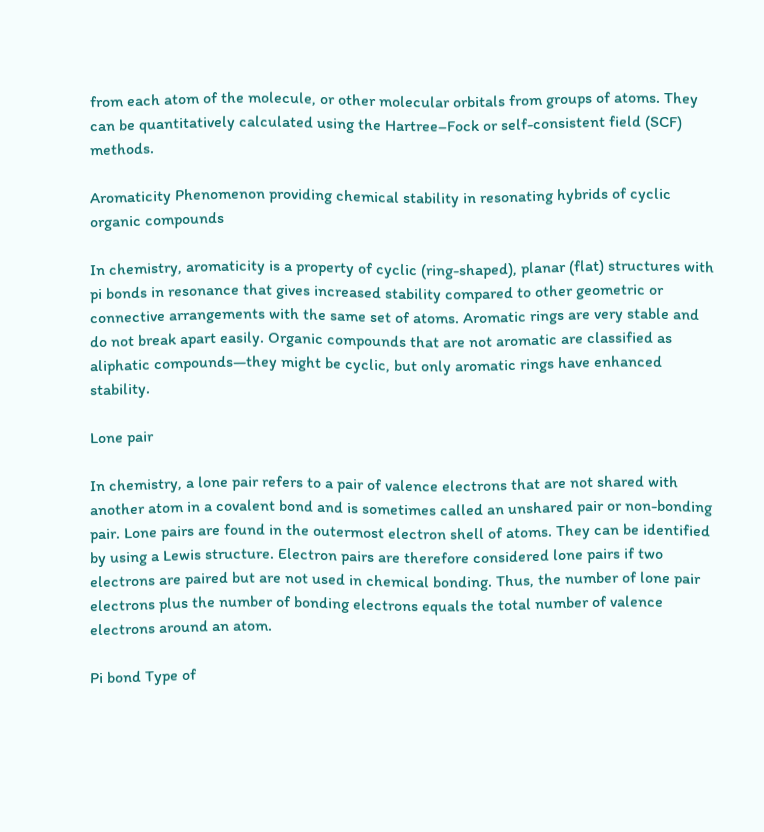from each atom of the molecule, or other molecular orbitals from groups of atoms. They can be quantitatively calculated using the Hartree–Fock or self-consistent field (SCF) methods.

Aromaticity Phenomenon providing chemical stability in resonating hybrids of cyclic organic compounds

In chemistry, aromaticity is a property of cyclic (ring-shaped), planar (flat) structures with pi bonds in resonance that gives increased stability compared to other geometric or connective arrangements with the same set of atoms. Aromatic rings are very stable and do not break apart easily. Organic compounds that are not aromatic are classified as aliphatic compounds—they might be cyclic, but only aromatic rings have enhanced stability.

Lone pair

In chemistry, a lone pair refers to a pair of valence electrons that are not shared with another atom in a covalent bond and is sometimes called an unshared pair or non-bonding pair. Lone pairs are found in the outermost electron shell of atoms. They can be identified by using a Lewis structure. Electron pairs are therefore considered lone pairs if two electrons are paired but are not used in chemical bonding. Thus, the number of lone pair electrons plus the number of bonding electrons equals the total number of valence electrons around an atom.

Pi bond Type of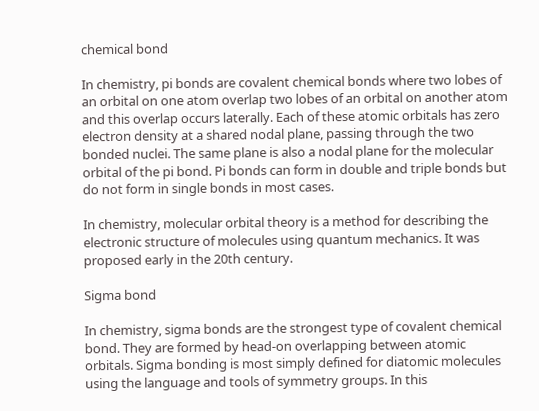chemical bond

In chemistry, pi bonds are covalent chemical bonds where two lobes of an orbital on one atom overlap two lobes of an orbital on another atom and this overlap occurs laterally. Each of these atomic orbitals has zero electron density at a shared nodal plane, passing through the two bonded nuclei. The same plane is also a nodal plane for the molecular orbital of the pi bond. Pi bonds can form in double and triple bonds but do not form in single bonds in most cases.

In chemistry, molecular orbital theory is a method for describing the electronic structure of molecules using quantum mechanics. It was proposed early in the 20th century.

Sigma bond

In chemistry, sigma bonds are the strongest type of covalent chemical bond. They are formed by head-on overlapping between atomic orbitals. Sigma bonding is most simply defined for diatomic molecules using the language and tools of symmetry groups. In this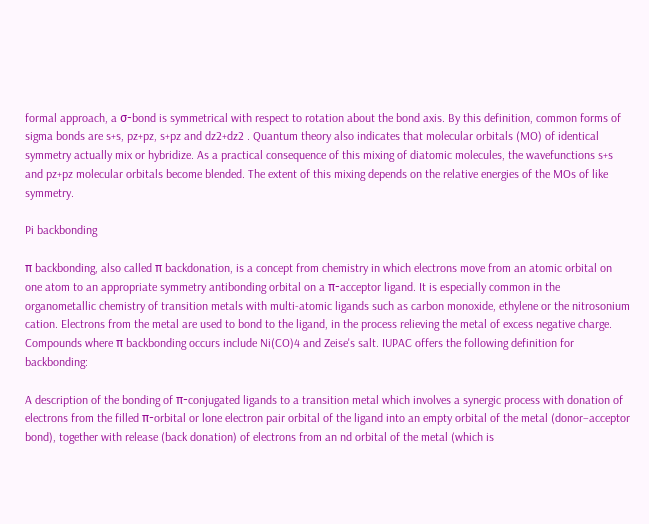formal approach, a σ-bond is symmetrical with respect to rotation about the bond axis. By this definition, common forms of sigma bonds are s+s, pz+pz, s+pz and dz2+dz2 . Quantum theory also indicates that molecular orbitals (MO) of identical symmetry actually mix or hybridize. As a practical consequence of this mixing of diatomic molecules, the wavefunctions s+s and pz+pz molecular orbitals become blended. The extent of this mixing depends on the relative energies of the MOs of like symmetry.

Pi backbonding

π backbonding, also called π backdonation, is a concept from chemistry in which electrons move from an atomic orbital on one atom to an appropriate symmetry antibonding orbital on a π-acceptor ligand. It is especially common in the organometallic chemistry of transition metals with multi-atomic ligands such as carbon monoxide, ethylene or the nitrosonium cation. Electrons from the metal are used to bond to the ligand, in the process relieving the metal of excess negative charge. Compounds where π backbonding occurs include Ni(CO)4 and Zeise's salt. IUPAC offers the following definition for backbonding:

A description of the bonding of π-conjugated ligands to a transition metal which involves a synergic process with donation of electrons from the filled π-orbital or lone electron pair orbital of the ligand into an empty orbital of the metal (donor–acceptor bond), together with release (back donation) of electrons from an nd orbital of the metal (which is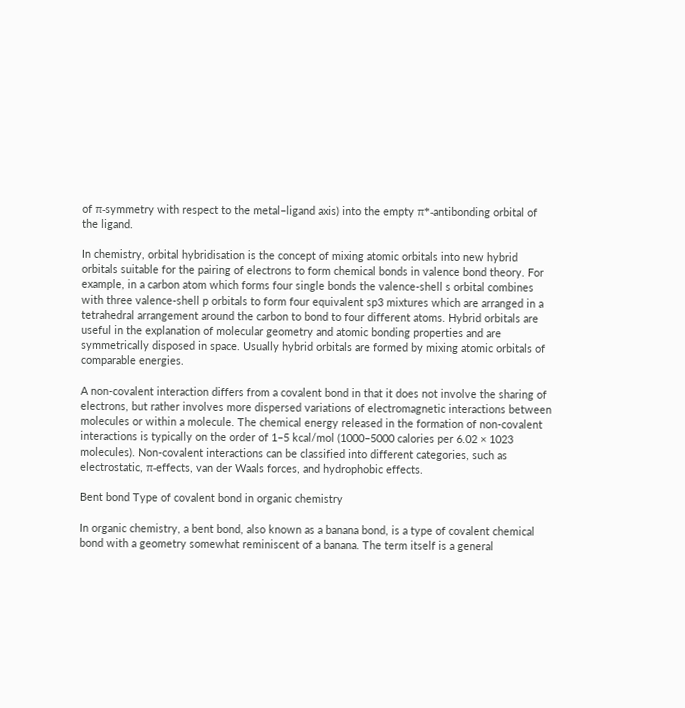of π-symmetry with respect to the metal–ligand axis) into the empty π*-antibonding orbital of the ligand.

In chemistry, orbital hybridisation is the concept of mixing atomic orbitals into new hybrid orbitals suitable for the pairing of electrons to form chemical bonds in valence bond theory. For example, in a carbon atom which forms four single bonds the valence-shell s orbital combines with three valence-shell p orbitals to form four equivalent sp3 mixtures which are arranged in a tetrahedral arrangement around the carbon to bond to four different atoms. Hybrid orbitals are useful in the explanation of molecular geometry and atomic bonding properties and are symmetrically disposed in space. Usually hybrid orbitals are formed by mixing atomic orbitals of comparable energies.

A non-covalent interaction differs from a covalent bond in that it does not involve the sharing of electrons, but rather involves more dispersed variations of electromagnetic interactions between molecules or within a molecule. The chemical energy released in the formation of non-covalent interactions is typically on the order of 1–5 kcal/mol (1000–5000 calories per 6.02 × 1023 molecules). Non-covalent interactions can be classified into different categories, such as electrostatic, π-effects, van der Waals forces, and hydrophobic effects.

Bent bond Type of covalent bond in organic chemistry

In organic chemistry, a bent bond, also known as a banana bond, is a type of covalent chemical bond with a geometry somewhat reminiscent of a banana. The term itself is a general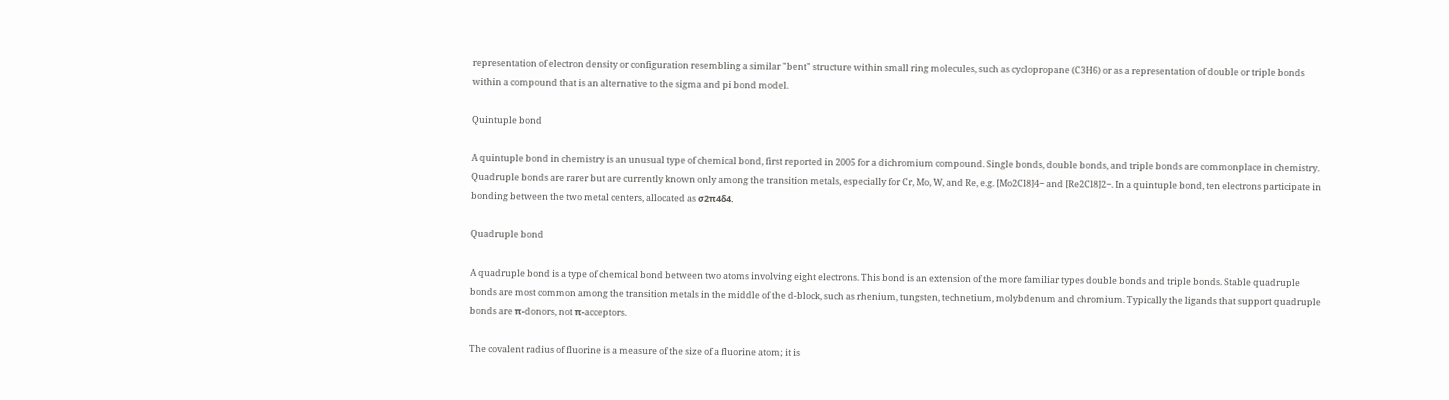representation of electron density or configuration resembling a similar "bent" structure within small ring molecules, such as cyclopropane (C3H6) or as a representation of double or triple bonds within a compound that is an alternative to the sigma and pi bond model.

Quintuple bond

A quintuple bond in chemistry is an unusual type of chemical bond, first reported in 2005 for a dichromium compound. Single bonds, double bonds, and triple bonds are commonplace in chemistry. Quadruple bonds are rarer but are currently known only among the transition metals, especially for Cr, Mo, W, and Re, e.g. [Mo2Cl8]4− and [Re2Cl8]2−. In a quintuple bond, ten electrons participate in bonding between the two metal centers, allocated as σ2π4δ4.

Quadruple bond

A quadruple bond is a type of chemical bond between two atoms involving eight electrons. This bond is an extension of the more familiar types double bonds and triple bonds. Stable quadruple bonds are most common among the transition metals in the middle of the d-block, such as rhenium, tungsten, technetium, molybdenum and chromium. Typically the ligands that support quadruple bonds are π-donors, not π-acceptors.

The covalent radius of fluorine is a measure of the size of a fluorine atom; it is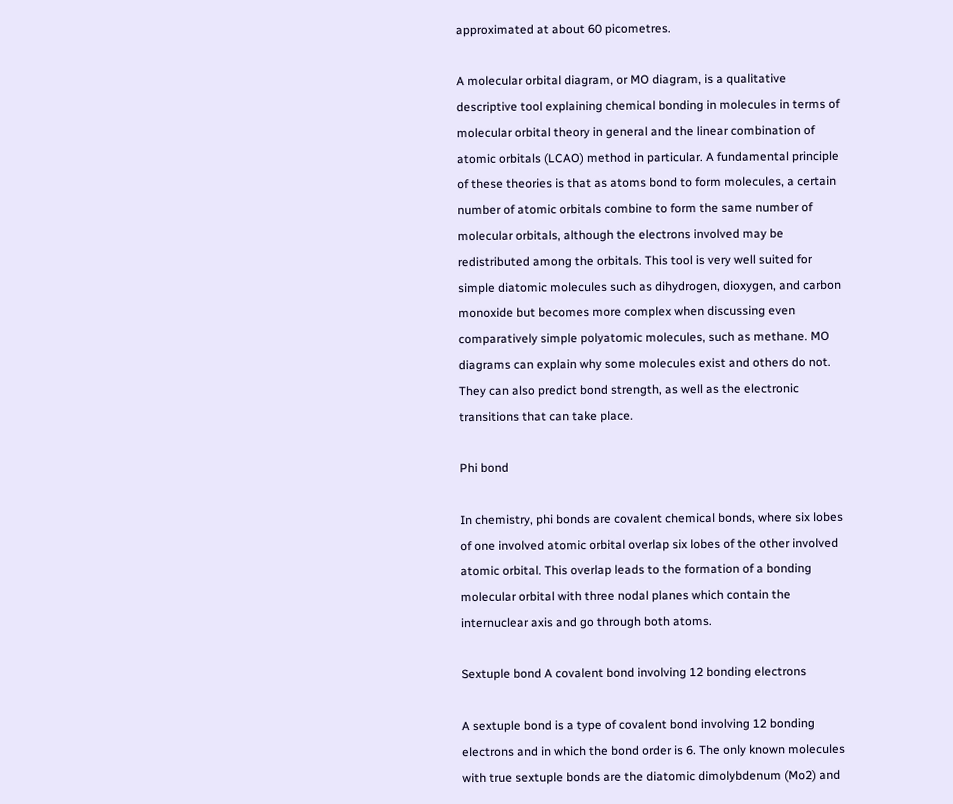approximated at about 60 picometres.

A molecular orbital diagram, or MO diagram, is a qualitative descriptive tool explaining chemical bonding in molecules in terms of molecular orbital theory in general and the linear combination of atomic orbitals (LCAO) method in particular. A fundamental principle of these theories is that as atoms bond to form molecules, a certain number of atomic orbitals combine to form the same number of molecular orbitals, although the electrons involved may be redistributed among the orbitals. This tool is very well suited for simple diatomic molecules such as dihydrogen, dioxygen, and carbon monoxide but becomes more complex when discussing even comparatively simple polyatomic molecules, such as methane. MO diagrams can explain why some molecules exist and others do not. They can also predict bond strength, as well as the electronic transitions that can take place.

Phi bond

In chemistry, phi bonds are covalent chemical bonds, where six lobes of one involved atomic orbital overlap six lobes of the other involved atomic orbital. This overlap leads to the formation of a bonding molecular orbital with three nodal planes which contain the internuclear axis and go through both atoms.

Sextuple bond A covalent bond involving 12 bonding electrons

A sextuple bond is a type of covalent bond involving 12 bonding electrons and in which the bond order is 6. The only known molecules with true sextuple bonds are the diatomic dimolybdenum (Mo2) and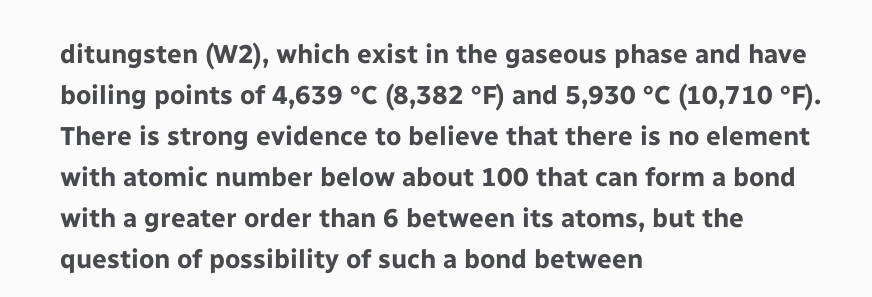ditungsten (W2), which exist in the gaseous phase and have boiling points of 4,639 °C (8,382 °F) and 5,930 °C (10,710 °F). There is strong evidence to believe that there is no element with atomic number below about 100 that can form a bond with a greater order than 6 between its atoms, but the question of possibility of such a bond between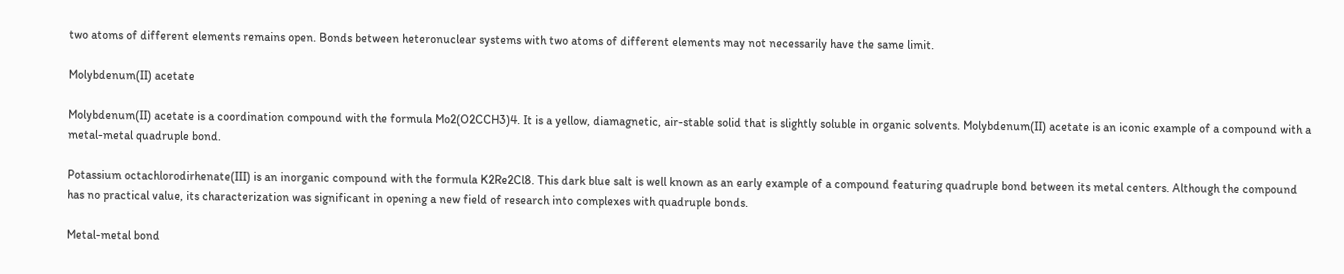two atoms of different elements remains open. Bonds between heteronuclear systems with two atoms of different elements may not necessarily have the same limit.

Molybdenum(II) acetate

Molybdenum(II) acetate is a coordination compound with the formula Mo2(O2CCH3)4. It is a yellow, diamagnetic, air-stable solid that is slightly soluble in organic solvents. Molybdenum(II) acetate is an iconic example of a compound with a metal-metal quadruple bond.

Potassium octachlorodirhenate(III) is an inorganic compound with the formula K2Re2Cl8. This dark blue salt is well known as an early example of a compound featuring quadruple bond between its metal centers. Although the compound has no practical value, its characterization was significant in opening a new field of research into complexes with quadruple bonds.

Metal-metal bond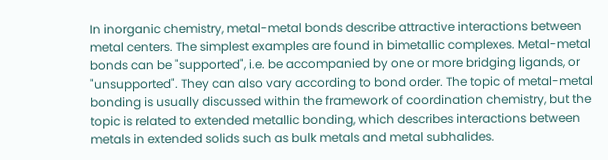In inorganic chemistry, metal-metal bonds describe attractive interactions between metal centers. The simplest examples are found in bimetallic complexes. Metal-metal bonds can be "supported", i.e. be accompanied by one or more bridging ligands, or "unsupported". They can also vary according to bond order. The topic of metal-metal bonding is usually discussed within the framework of coordination chemistry, but the topic is related to extended metallic bonding, which describes interactions between metals in extended solids such as bulk metals and metal subhalides.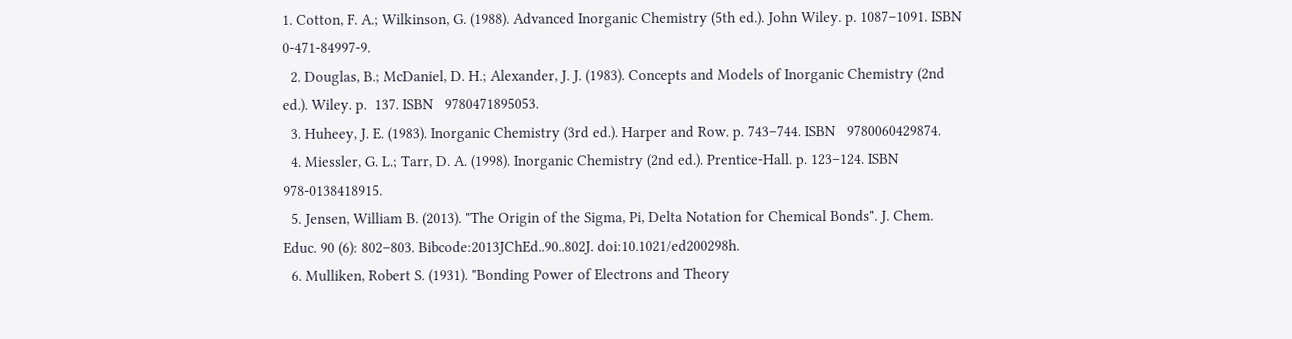1. Cotton, F. A.; Wilkinson, G. (1988). Advanced Inorganic Chemistry (5th ed.). John Wiley. p. 1087–1091. ISBN   0-471-84997-9.
  2. Douglas, B.; McDaniel, D. H.; Alexander, J. J. (1983). Concepts and Models of Inorganic Chemistry (2nd ed.). Wiley. p.  137. ISBN   9780471895053.
  3. Huheey, J. E. (1983). Inorganic Chemistry (3rd ed.). Harper and Row. p. 743–744. ISBN   9780060429874.
  4. Miessler, G. L.; Tarr, D. A. (1998). Inorganic Chemistry (2nd ed.). Prentice-Hall. p. 123–124. ISBN   978-0138418915.
  5. Jensen, William B. (2013). "The Origin of the Sigma, Pi, Delta Notation for Chemical Bonds". J. Chem. Educ. 90 (6): 802–803. Bibcode:2013JChEd..90..802J. doi:10.1021/ed200298h.
  6. Mulliken, Robert S. (1931). "Bonding Power of Electrons and Theory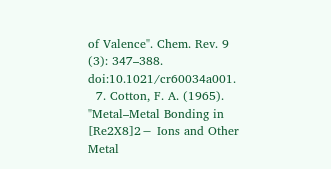of Valence". Chem. Rev. 9 (3): 347–388. doi:10.1021/cr60034a001.
  7. Cotton, F. A. (1965). "Metal–Metal Bonding in [Re2X8]2− Ions and Other Metal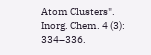Atom Clusters". Inorg. Chem. 4 (3): 334–336.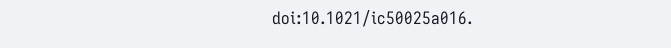doi:10.1021/ic50025a016.